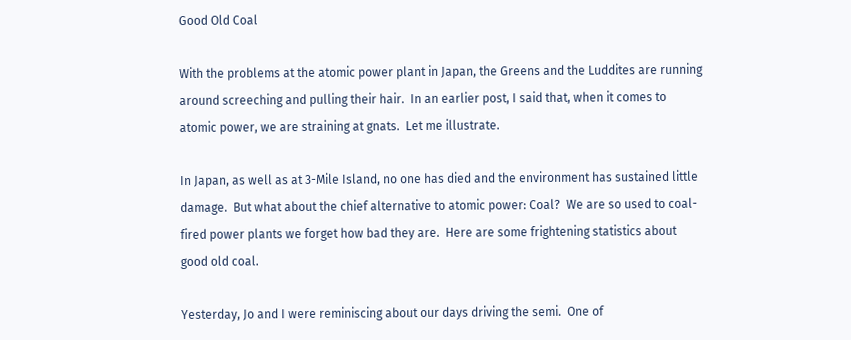Good Old Coal

With the problems at the atomic power plant in Japan, the Greens and the Luddites are running around screeching and pulling their hair.  In an earlier post, I said that, when it comes to atomic power, we are straining at gnats.  Let me illustrate.

In Japan, as well as at 3-Mile Island, no one has died and the environment has sustained little damage.  But what about the chief alternative to atomic power: Coal?  We are so used to coal-fired power plants we forget how bad they are.  Here are some frightening statistics about good old coal.

Yesterday, Jo and I were reminiscing about our days driving the semi.  One of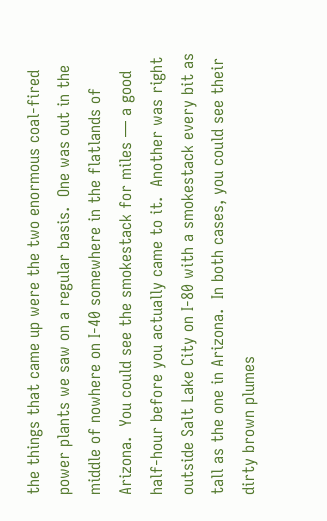the things that came up were the two enormous coal-fired power plants we saw on a regular basis.  One was out in the middle of nowhere on I-40 somewhere in the flatlands of Arizona.  You could see the smokestack for miles — a good half-hour before you actually came to it.  Another was right outside Salt Lake City on I-80 with a smokestack every bit as tall as the one in Arizona.  In both cases, you could see their dirty brown plumes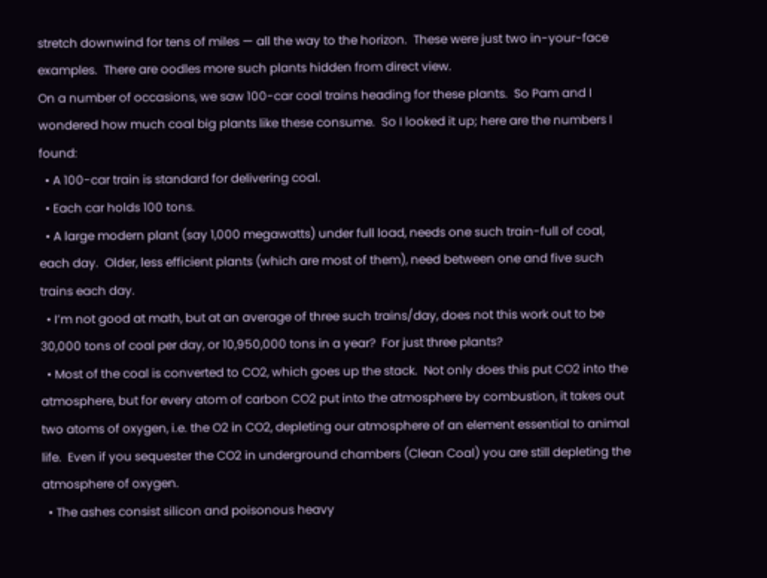stretch downwind for tens of miles — all the way to the horizon.  These were just two in-your-face examples.  There are oodles more such plants hidden from direct view.
On a number of occasions, we saw 100-car coal trains heading for these plants.  So Pam and I wondered how much coal big plants like these consume.  So I looked it up; here are the numbers I found:
  • A 100-car train is standard for delivering coal.
  • Each car holds 100 tons.
  • A large modern plant (say 1,000 megawatts) under full load, needs one such train-full of coal, each day.  Older, less efficient plants (which are most of them), need between one and five such trains each day.
  • I’m not good at math, but at an average of three such trains/day, does not this work out to be 30,000 tons of coal per day, or 10,950,000 tons in a year?  For just three plants?
  • Most of the coal is converted to CO2, which goes up the stack.  Not only does this put CO2 into the atmosphere, but for every atom of carbon CO2 put into the atmosphere by combustion, it takes out two atoms of oxygen, i.e. the O2 in CO2, depleting our atmosphere of an element essential to animal life.  Even if you sequester the CO2 in underground chambers (Clean Coal) you are still depleting the atmosphere of oxygen.
  • The ashes consist silicon and poisonous heavy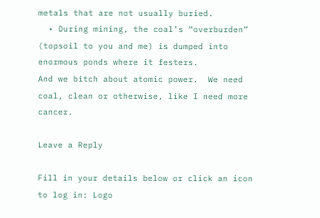metals that are not usually buried.
  • During mining, the coal’s “overburden” (topsoil to you and me) is dumped into enormous ponds where it festers.
And we bitch about atomic power.  We need coal, clean or otherwise, like I need more cancer.

Leave a Reply

Fill in your details below or click an icon to log in: Logo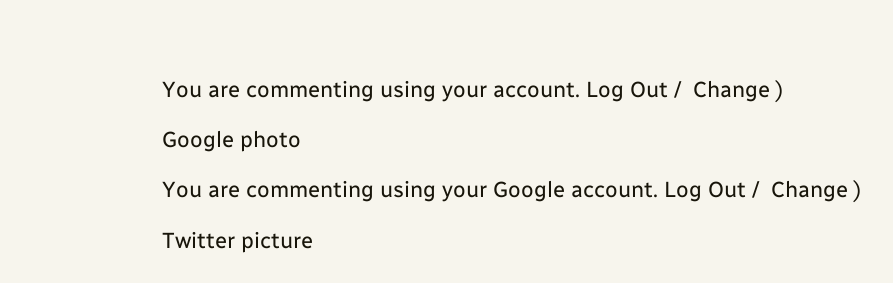You are commenting using your account. Log Out /  Change )

Google photo

You are commenting using your Google account. Log Out /  Change )

Twitter picture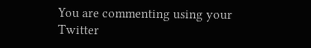You are commenting using your Twitter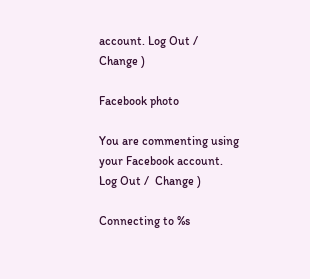account. Log Out /  Change )

Facebook photo

You are commenting using your Facebook account. Log Out /  Change )

Connecting to %s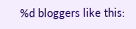%d bloggers like this: